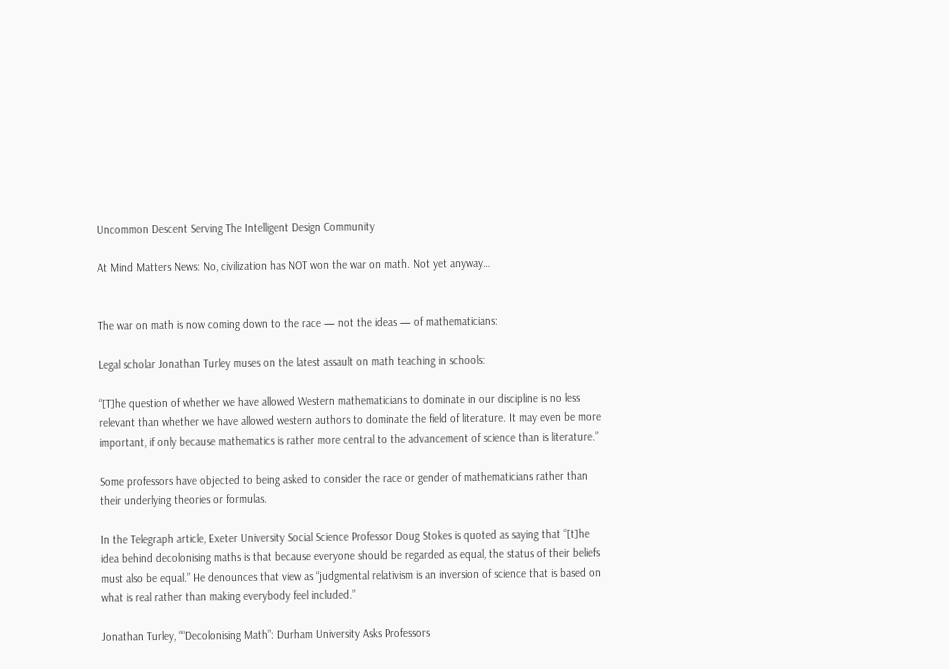Uncommon Descent Serving The Intelligent Design Community

At Mind Matters News: No, civilization has NOT won the war on math. Not yet anyway…


The war on math is now coming down to the race — not the ideas — of mathematicians:

Legal scholar Jonathan Turley muses on the latest assault on math teaching in schools:

“[T]he question of whether we have allowed Western mathematicians to dominate in our discipline is no less relevant than whether we have allowed western authors to dominate the field of literature. It may even be more important, if only because mathematics is rather more central to the advancement of science than is literature.”

Some professors have objected to being asked to consider the race or gender of mathematicians rather than their underlying theories or formulas.

In the Telegraph article, Exeter University Social Science Professor Doug Stokes is quoted as saying that “[t]he idea behind decolonising maths is that because everyone should be regarded as equal, the status of their beliefs must also be equal.” He denounces that view as “judgmental relativism is an inversion of science that is based on what is real rather than making everybody feel included.”

Jonathan Turley, ““Decolonising Math”: Durham University Asks Professors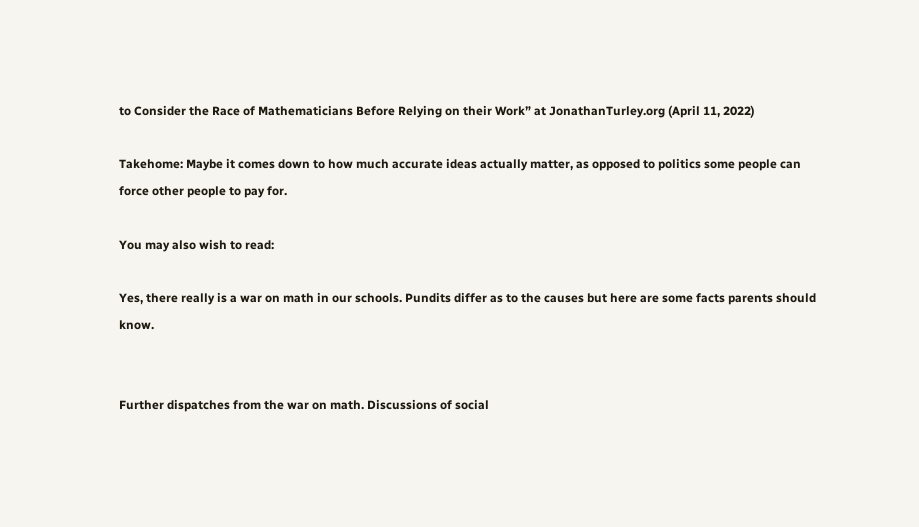to Consider the Race of Mathematicians Before Relying on their Work” at JonathanTurley.org (April 11, 2022)

Takehome: Maybe it comes down to how much accurate ideas actually matter, as opposed to politics some people can force other people to pay for.

You may also wish to read:

Yes, there really is a war on math in our schools. Pundits differ as to the causes but here are some facts parents should know.


Further dispatches from the war on math. Discussions of social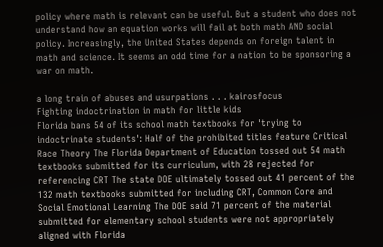policy where math is relevant can be useful. But a student who does not understand how an equation works will fail at both math AND social policy. Increasingly, the United States depends on foreign talent in math and science. It seems an odd time for a nation to be sponsoring a war on math.

a long train of abuses and usurpations . . . kairosfocus
Fighting indoctrination in math for little kids
Florida bans 54 of its school math textbooks for 'trying to indoctrinate students': Half of the prohibited titles feature Critical Race Theory The Florida Department of Education tossed out 54 math textbooks submitted for its curriculum, with 28 rejected for referencing CRT The state DOE ultimately tossed out 41 percent of the 132 math textbooks submitted for including CRT, Common Core and Social Emotional Learning The DOE said 71 percent of the material submitted for elementary school students were not appropriately aligned with Florida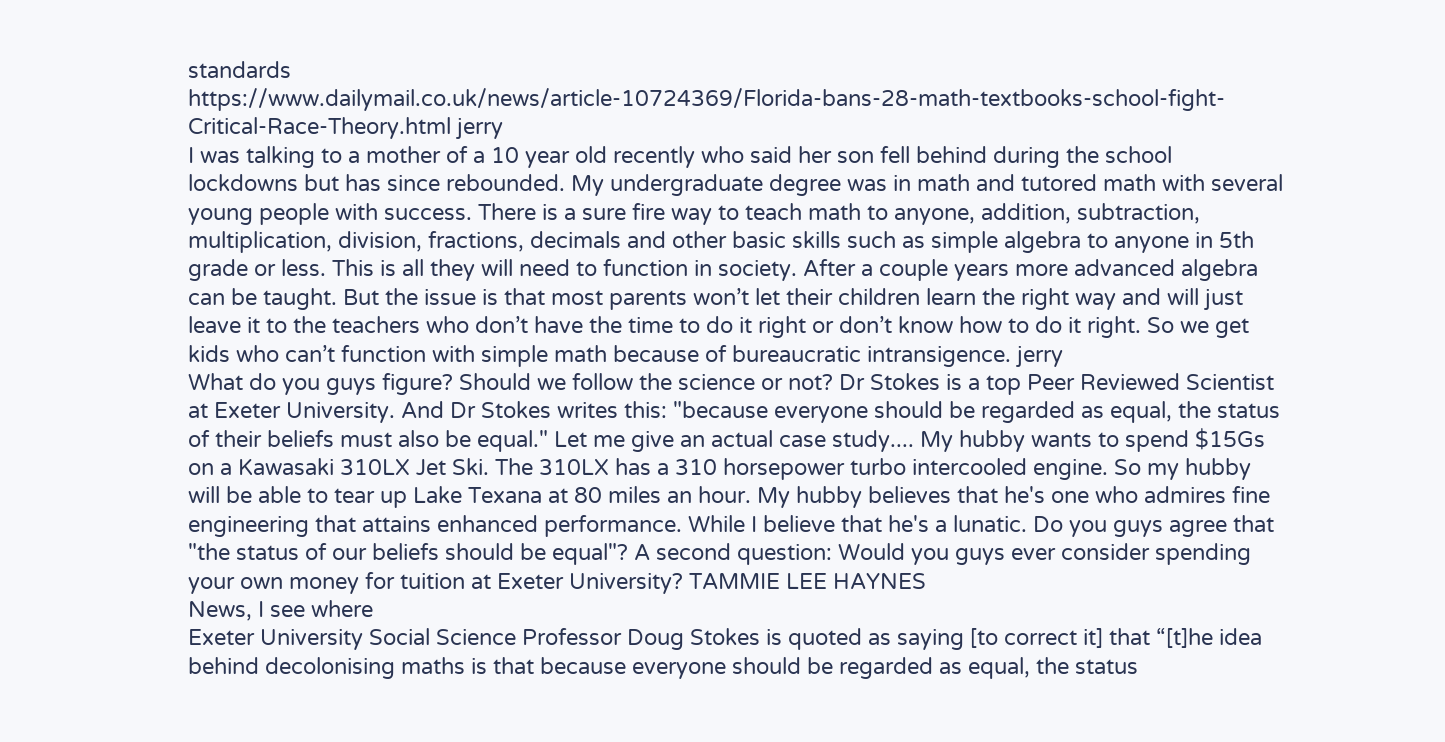standards
https://www.dailymail.co.uk/news/article-10724369/Florida-bans-28-math-textbooks-school-fight-Critical-Race-Theory.html jerry
I was talking to a mother of a 10 year old recently who said her son fell behind during the school lockdowns but has since rebounded. My undergraduate degree was in math and tutored math with several young people with success. There is a sure fire way to teach math to anyone, addition, subtraction, multiplication, division, fractions, decimals and other basic skills such as simple algebra to anyone in 5th grade or less. This is all they will need to function in society. After a couple years more advanced algebra can be taught. But the issue is that most parents won’t let their children learn the right way and will just leave it to the teachers who don’t have the time to do it right or don’t know how to do it right. So we get kids who can’t function with simple math because of bureaucratic intransigence. jerry
What do you guys figure? Should we follow the science or not? Dr Stokes is a top Peer Reviewed Scientist at Exeter University. And Dr Stokes writes this: "because everyone should be regarded as equal, the status of their beliefs must also be equal." Let me give an actual case study.... My hubby wants to spend $15Gs on a Kawasaki 310LX Jet Ski. The 310LX has a 310 horsepower turbo intercooled engine. So my hubby will be able to tear up Lake Texana at 80 miles an hour. My hubby believes that he's one who admires fine engineering that attains enhanced performance. While I believe that he's a lunatic. Do you guys agree that "the status of our beliefs should be equal"? A second question: Would you guys ever consider spending your own money for tuition at Exeter University? TAMMIE LEE HAYNES
News, I see where
Exeter University Social Science Professor Doug Stokes is quoted as saying [to correct it] that “[t]he idea behind decolonising maths is that because everyone should be regarded as equal, the status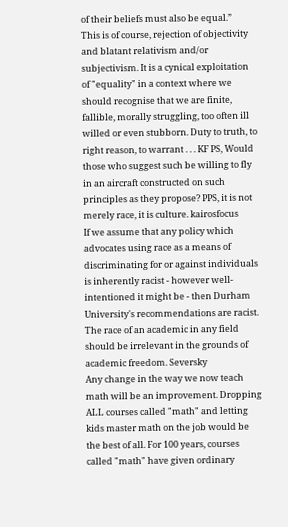of their beliefs must also be equal.”
This is of course, rejection of objectivity and blatant relativism and/or subjectivism. It is a cynical exploitation of "equality" in a context where we should recognise that we are finite, fallible, morally struggling, too often ill willed or even stubborn. Duty to truth, to right reason, to warrant . . . KF PS, Would those who suggest such be willing to fly in an aircraft constructed on such principles as they propose? PPS, it is not merely race, it is culture. kairosfocus
If we assume that any policy which advocates using race as a means of discriminating for or against individuals is inherently racist - however well-intentioned it might be - then Durham University's recommendations are racist. The race of an academic in any field should be irrelevant in the grounds of academic freedom. Seversky
Any change in the way we now teach math will be an improvement. Dropping ALL courses called "math" and letting kids master math on the job would be the best of all. For 100 years, courses called "math" have given ordinary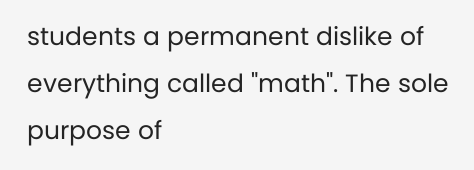students a permanent dislike of everything called "math". The sole purpose of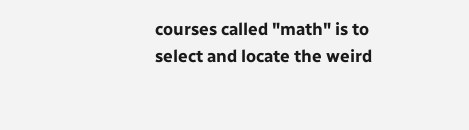courses called "math" is to select and locate the weird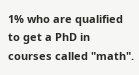1% who are qualified to get a PhD in courses called "math".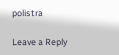polistra

Leave a Reply